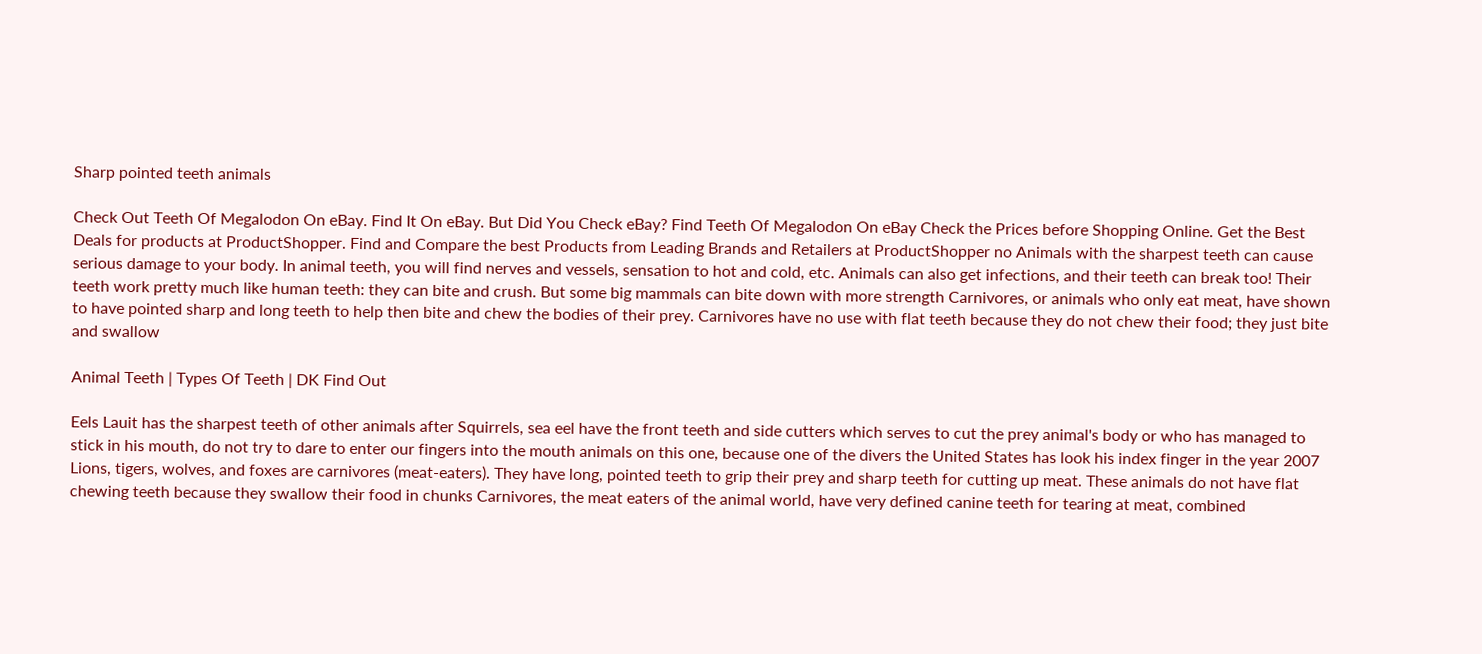Sharp pointed teeth animals

Check Out Teeth Of Megalodon On eBay. Find It On eBay. But Did You Check eBay? Find Teeth Of Megalodon On eBay Check the Prices before Shopping Online. Get the Best Deals for products at ProductShopper. Find and Compare the best Products from Leading Brands and Retailers at ProductShopper no Animals with the sharpest teeth can cause serious damage to your body. In animal teeth, you will find nerves and vessels, sensation to hot and cold, etc. Animals can also get infections, and their teeth can break too! Their teeth work pretty much like human teeth: they can bite and crush. But some big mammals can bite down with more strength Carnivores, or animals who only eat meat, have shown to have pointed sharp and long teeth to help then bite and chew the bodies of their prey. Carnivores have no use with flat teeth because they do not chew their food; they just bite and swallow

Animal Teeth | Types Of Teeth | DK Find Out

Eels Lauit has the sharpest teeth of other animals after Squirrels, sea eel have the front teeth and side cutters which serves to cut the prey animal's body or who has managed to stick in his mouth, do not try to dare to enter our fingers into the mouth animals on this one, because one of the divers the United States has look his index finger in the year 2007 Lions, tigers, wolves, and foxes are carnivores (meat-eaters). They have long, pointed teeth to grip their prey and sharp teeth for cutting up meat. These animals do not have flat chewing teeth because they swallow their food in chunks Carnivores, the meat eaters of the animal world, have very defined canine teeth for tearing at meat, combined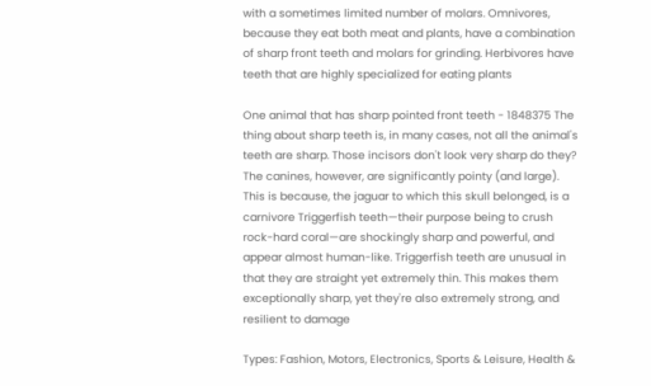with a sometimes limited number of molars. Omnivores, because they eat both meat and plants, have a combination of sharp front teeth and molars for grinding. Herbivores have teeth that are highly specialized for eating plants

One animal that has sharp pointed front teeth - 1848375 The thing about sharp teeth is, in many cases, not all the animal's teeth are sharp. Those incisors don't look very sharp do they? The canines, however, are significantly pointy (and large). This is because, the jaguar to which this skull belonged, is a carnivore Triggerfish teeth—their purpose being to crush rock-hard coral—are shockingly sharp and powerful, and appear almost human-like. Triggerfish teeth are unusual in that they are straight yet extremely thin. This makes them exceptionally sharp, yet they're also extremely strong, and resilient to damage

Types: Fashion, Motors, Electronics, Sports & Leisure, Health &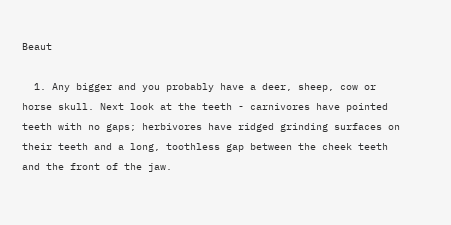Beaut

  1. Any bigger and you probably have a deer, sheep, cow or horse skull. Next look at the teeth - carnivores have pointed teeth with no gaps; herbivores have ridged grinding surfaces on their teeth and a long, toothless gap between the cheek teeth and the front of the jaw.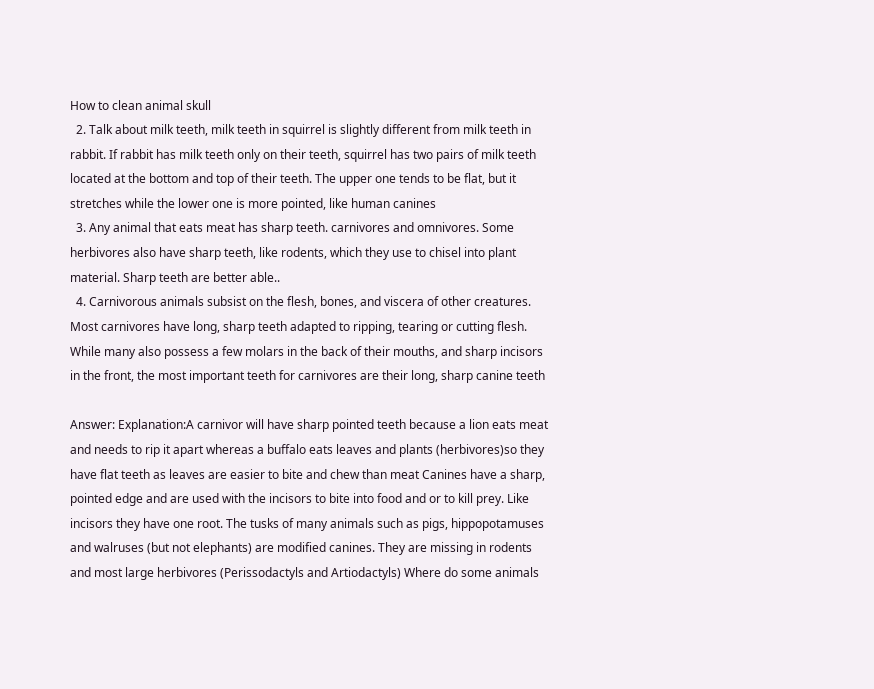How to clean animal skull
  2. Talk about milk teeth, milk teeth in squirrel is slightly different from milk teeth in rabbit. If rabbit has milk teeth only on their teeth, squirrel has two pairs of milk teeth located at the bottom and top of their teeth. The upper one tends to be flat, but it stretches while the lower one is more pointed, like human canines
  3. Any animal that eats meat has sharp teeth. carnivores and omnivores. Some herbivores also have sharp teeth, like rodents, which they use to chisel into plant material. Sharp teeth are better able..
  4. Carnivorous animals subsist on the flesh, bones, and viscera of other creatures. Most carnivores have long, sharp teeth adapted to ripping, tearing or cutting flesh. While many also possess a few molars in the back of their mouths, and sharp incisors in the front, the most important teeth for carnivores are their long, sharp canine teeth

Answer: Explanation:A carnivor will have sharp pointed teeth because a lion eats meat and needs to rip it apart whereas a buffalo eats leaves and plants (herbivores)so they have flat teeth as leaves are easier to bite and chew than meat Canines have a sharp, pointed edge and are used with the incisors to bite into food and or to kill prey. Like incisors they have one root. The tusks of many animals such as pigs, hippopotamuses and walruses (but not elephants) are modified canines. They are missing in rodents and most large herbivores (Perissodactyls and Artiodactyls) Where do some animals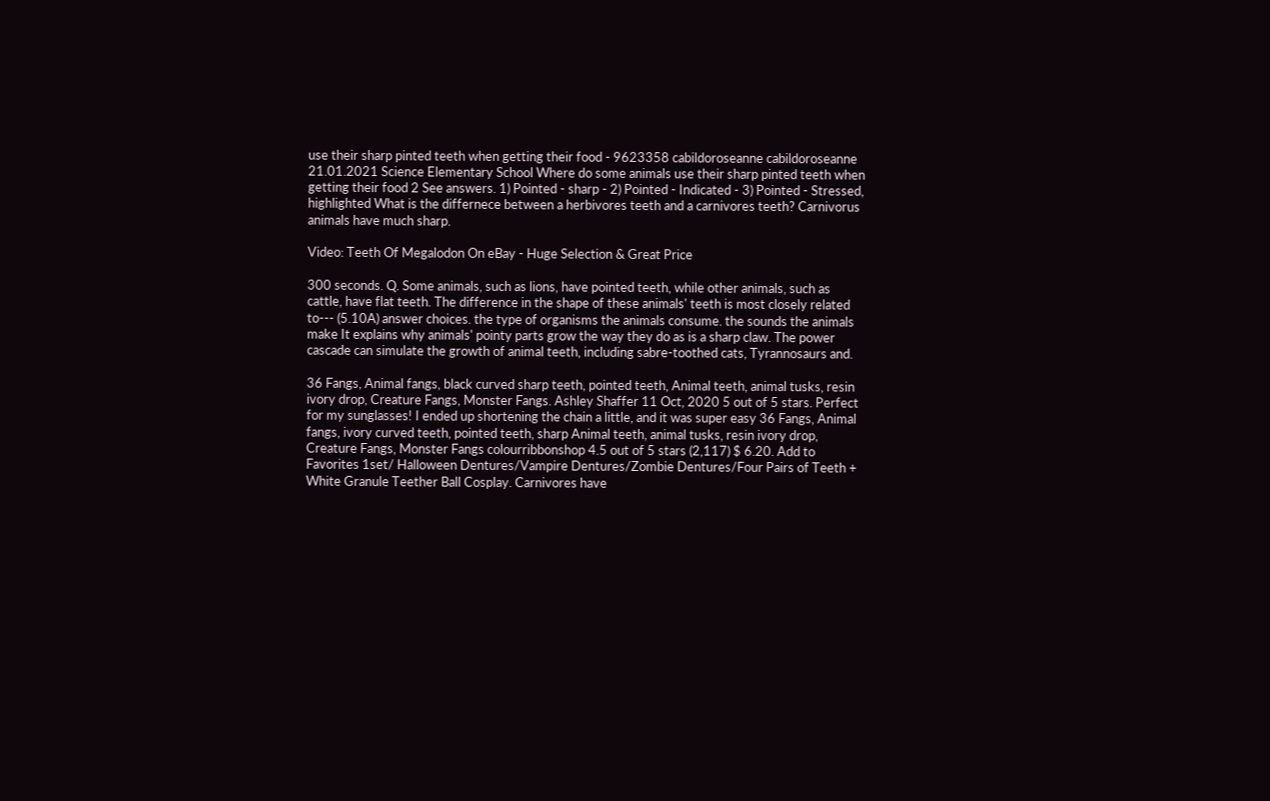use their sharp pinted teeth when getting their food - 9623358 cabildoroseanne cabildoroseanne 21.01.2021 Science Elementary School Where do some animals use their sharp pinted teeth when getting their food 2 See answers. 1) Pointed - sharp - 2) Pointed - Indicated - 3) Pointed - Stressed, highlighted What is the differnece between a herbivores teeth and a carnivores teeth? Carnivorus animals have much sharp.

Video: Teeth Of Megalodon On eBay - Huge Selection & Great Price

300 seconds. Q. Some animals, such as lions, have pointed teeth, while other animals, such as cattle, have flat teeth. The difference in the shape of these animals' teeth is most closely related to--- (5.10A) answer choices. the type of organisms the animals consume. the sounds the animals make It explains why animals' pointy parts grow the way they do as is a sharp claw. The power cascade can simulate the growth of animal teeth, including sabre-toothed cats, Tyrannosaurs and.

36 Fangs, Animal fangs, black curved sharp teeth, pointed teeth, Animal teeth, animal tusks, resin ivory drop, Creature Fangs, Monster Fangs. Ashley Shaffer 11 Oct, 2020 5 out of 5 stars. Perfect for my sunglasses! I ended up shortening the chain a little, and it was super easy 36 Fangs, Animal fangs, ivory curved teeth, pointed teeth, sharp Animal teeth, animal tusks, resin ivory drop, Creature Fangs, Monster Fangs colourribbonshop 4.5 out of 5 stars (2,117) $ 6.20. Add to Favorites 1set/ Halloween Dentures/Vampire Dentures/Zombie Dentures/Four Pairs of Teeth + White Granule Teether Ball Cosplay. Carnivores have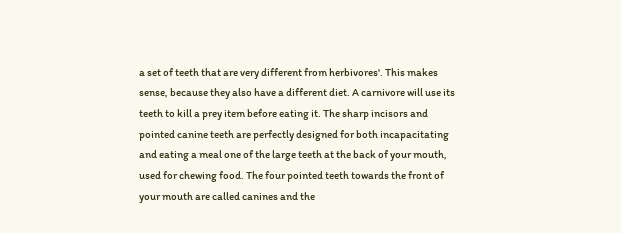a set of teeth that are very different from herbivores'. This makes sense, because they also have a different diet. A carnivore will use its teeth to kill a prey item before eating it. The sharp incisors and pointed canine teeth are perfectly designed for both incapacitating and eating a meal one of the large teeth at the back of your mouth, used for chewing food. The four pointed teeth towards the front of your mouth are called canines and the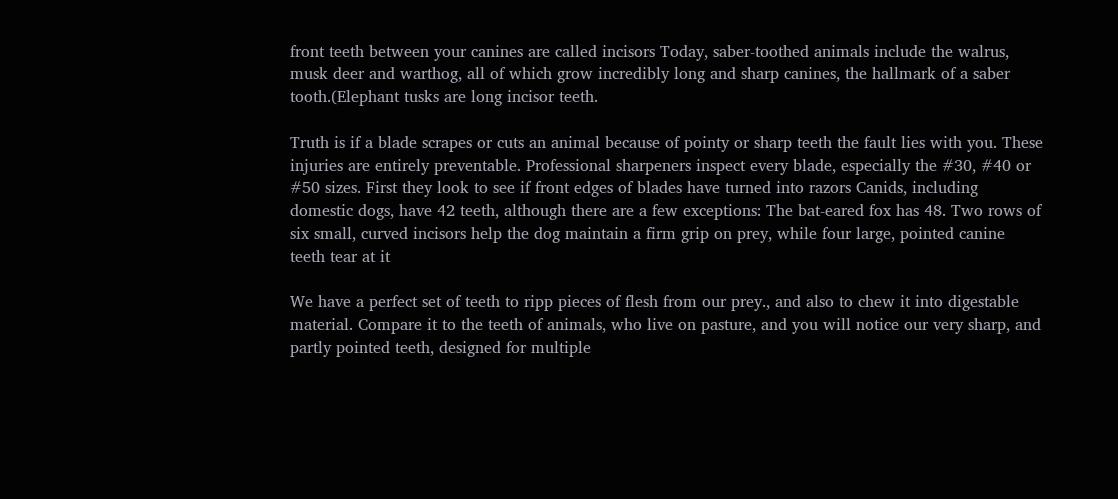front teeth between your canines are called incisors Today, saber-toothed animals include the walrus, musk deer and warthog, all of which grow incredibly long and sharp canines, the hallmark of a saber tooth.(Elephant tusks are long incisor teeth.

Truth is if a blade scrapes or cuts an animal because of pointy or sharp teeth the fault lies with you. These injuries are entirely preventable. Professional sharpeners inspect every blade, especially the #30, #40 or #50 sizes. First they look to see if front edges of blades have turned into razors Canids, including domestic dogs, have 42 teeth, although there are a few exceptions: The bat-eared fox has 48. Two rows of six small, curved incisors help the dog maintain a firm grip on prey, while four large, pointed canine teeth tear at it

We have a perfect set of teeth to ripp pieces of flesh from our prey., and also to chew it into digestable material. Compare it to the teeth of animals, who live on pasture, and you will notice our very sharp, and partly pointed teeth, designed for multiple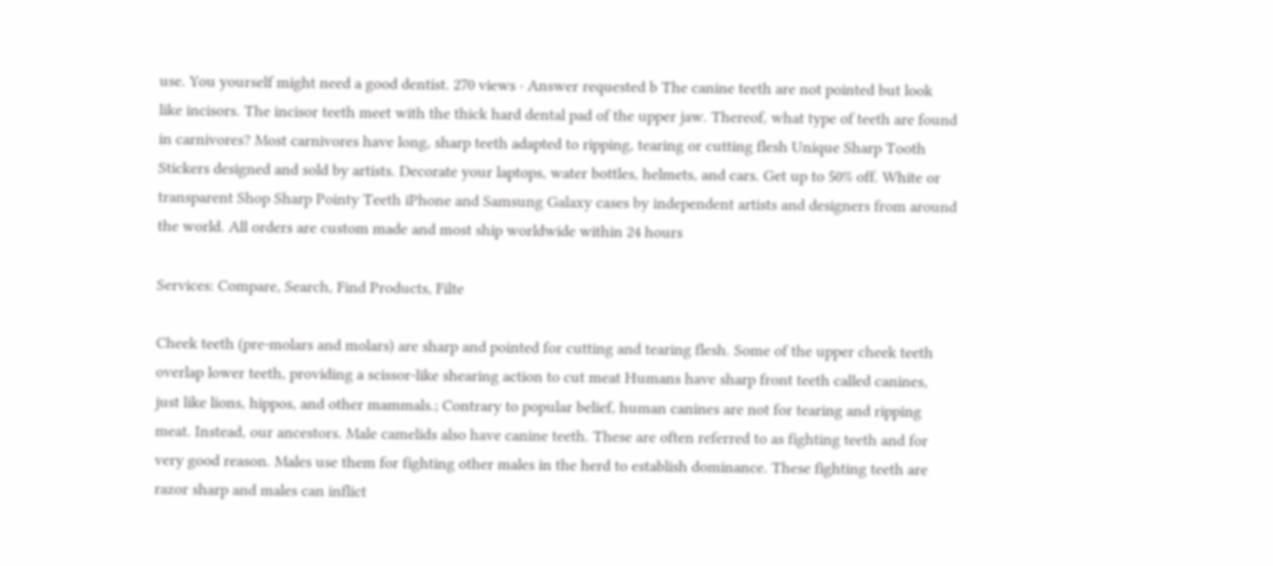use. You yourself might need a good dentist. 270 views · Answer requested b The canine teeth are not pointed but look like incisors. The incisor teeth meet with the thick hard dental pad of the upper jaw. Thereof, what type of teeth are found in carnivores? Most carnivores have long, sharp teeth adapted to ripping, tearing or cutting flesh Unique Sharp Tooth Stickers designed and sold by artists. Decorate your laptops, water bottles, helmets, and cars. Get up to 50% off. White or transparent Shop Sharp Pointy Teeth iPhone and Samsung Galaxy cases by independent artists and designers from around the world. All orders are custom made and most ship worldwide within 24 hours

Services: Compare, Search, Find Products, Filte

Cheek teeth (pre-molars and molars) are sharp and pointed for cutting and tearing flesh. Some of the upper cheek teeth overlap lower teeth, providing a scissor-like shearing action to cut meat Humans have sharp front teeth called canines, just like lions, hippos, and other mammals.; Contrary to popular belief, human canines are not for tearing and ripping meat. Instead, our ancestors. Male camelids also have canine teeth. These are often referred to as fighting teeth and for very good reason. Males use them for fighting other males in the herd to establish dominance. These fighting teeth are razor sharp and males can inflict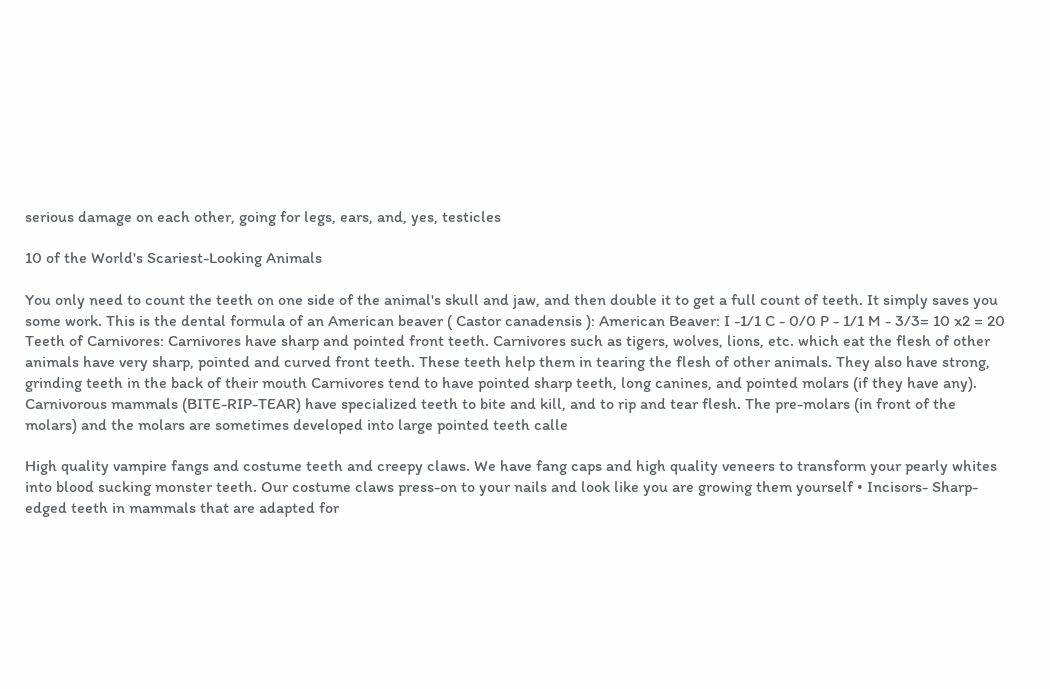serious damage on each other, going for legs, ears, and, yes, testicles

10 of the World's Scariest-Looking Animals

You only need to count the teeth on one side of the animal's skull and jaw, and then double it to get a full count of teeth. It simply saves you some work. This is the dental formula of an American beaver ( Castor canadensis ): American Beaver: I -1/1 C - 0/0 P - 1/1 M - 3/3= 10 x2 = 20 Teeth of Carnivores: Carnivores have sharp and pointed front teeth. Carnivores such as tigers, wolves, lions, etc. which eat the flesh of other animals have very sharp, pointed and curved front teeth. These teeth help them in tearing the flesh of other animals. They also have strong, grinding teeth in the back of their mouth Carnivores tend to have pointed sharp teeth, long canines, and pointed molars (if they have any). Carnivorous mammals (BITE-RIP-TEAR) have specialized teeth to bite and kill, and to rip and tear flesh. The pre-molars (in front of the molars) and the molars are sometimes developed into large pointed teeth calle

High quality vampire fangs and costume teeth and creepy claws. We have fang caps and high quality veneers to transform your pearly whites into blood sucking monster teeth. Our costume claws press-on to your nails and look like you are growing them yourself • Incisors- Sharp-edged teeth in mammals that are adapted for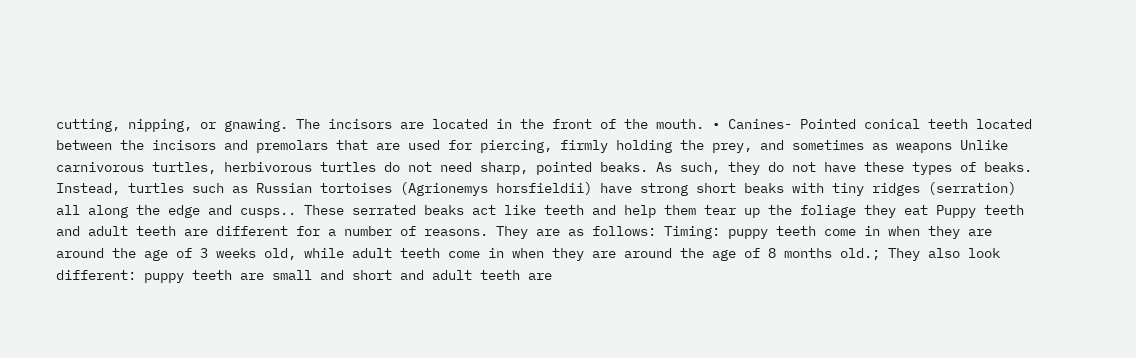cutting, nipping, or gnawing. The incisors are located in the front of the mouth. • Canines- Pointed conical teeth located between the incisors and premolars that are used for piercing, firmly holding the prey, and sometimes as weapons Unlike carnivorous turtles, herbivorous turtles do not need sharp, pointed beaks. As such, they do not have these types of beaks. Instead, turtles such as Russian tortoises (Agrionemys horsfieldii) have strong short beaks with tiny ridges (serration) all along the edge and cusps.. These serrated beaks act like teeth and help them tear up the foliage they eat Puppy teeth and adult teeth are different for a number of reasons. They are as follows: Timing: puppy teeth come in when they are around the age of 3 weeks old, while adult teeth come in when they are around the age of 8 months old.; They also look different: puppy teeth are small and short and adult teeth are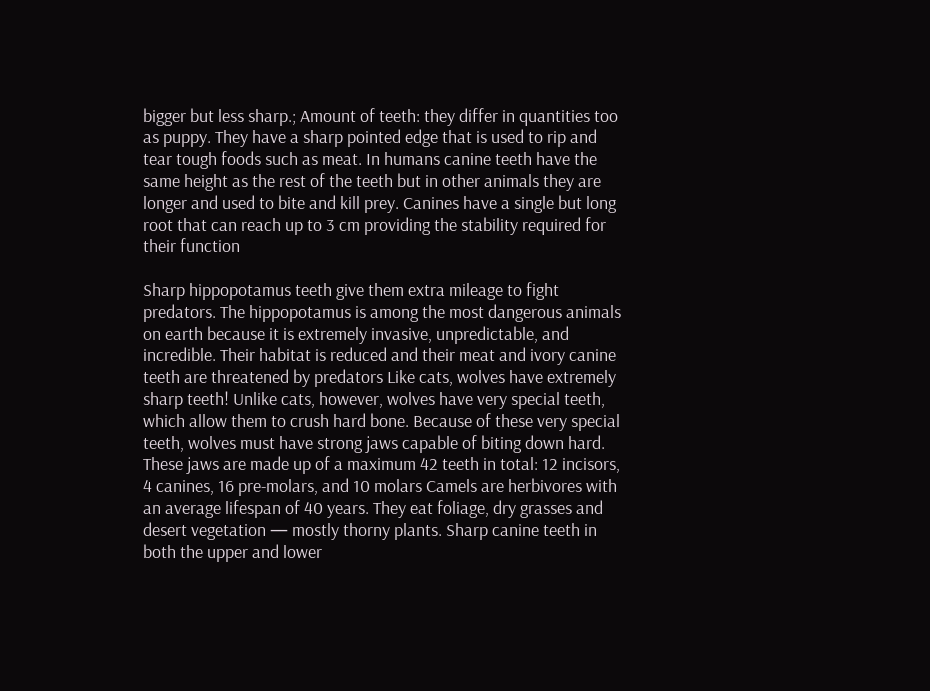bigger but less sharp.; Amount of teeth: they differ in quantities too as puppy. They have a sharp pointed edge that is used to rip and tear tough foods such as meat. In humans canine teeth have the same height as the rest of the teeth but in other animals they are longer and used to bite and kill prey. Canines have a single but long root that can reach up to 3 cm providing the stability required for their function

Sharp hippopotamus teeth give them extra mileage to fight predators. The hippopotamus is among the most dangerous animals on earth because it is extremely invasive, unpredictable, and incredible. Their habitat is reduced and their meat and ivory canine teeth are threatened by predators Like cats, wolves have extremely sharp teeth! Unlike cats, however, wolves have very special teeth, which allow them to crush hard bone. Because of these very special teeth, wolves must have strong jaws capable of biting down hard. These jaws are made up of a maximum 42 teeth in total: 12 incisors, 4 canines, 16 pre-molars, and 10 molars Camels are herbivores with an average lifespan of 40 years. They eat foliage, dry grasses and desert vegetation — mostly thorny plants. Sharp canine teeth in both the upper and lower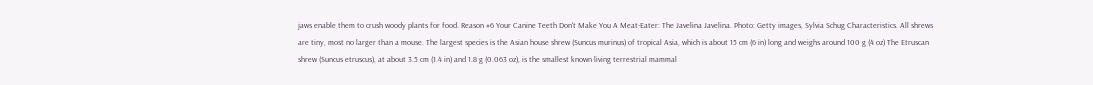jaws enable them to crush woody plants for food. Reason #6 Your Canine Teeth Don't Make You A Meat-Eater: The Javelina Javelina. Photo: Getty images, Sylvia Schug Characteristics. All shrews are tiny, most no larger than a mouse. The largest species is the Asian house shrew (Suncus murinus) of tropical Asia, which is about 15 cm (6 in) long and weighs around 100 g (4 oz) The Etruscan shrew (Suncus etruscus), at about 3.5 cm (1.4 in) and 1.8 g (0.063 oz), is the smallest known living terrestrial mammal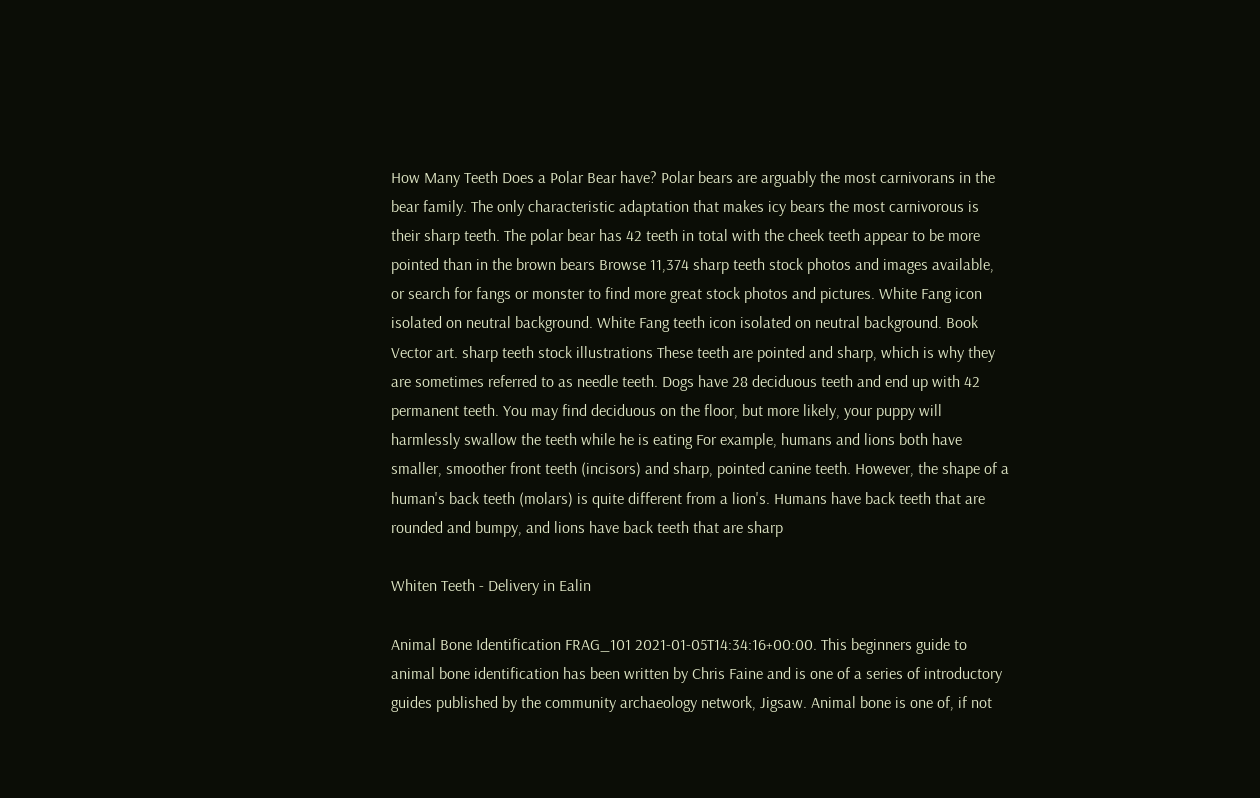How Many Teeth Does a Polar Bear have? Polar bears are arguably the most carnivorans in the bear family. The only characteristic adaptation that makes icy bears the most carnivorous is their sharp teeth. The polar bear has 42 teeth in total with the cheek teeth appear to be more pointed than in the brown bears Browse 11,374 sharp teeth stock photos and images available, or search for fangs or monster to find more great stock photos and pictures. White Fang icon isolated on neutral background. White Fang teeth icon isolated on neutral background. Book Vector art. sharp teeth stock illustrations These teeth are pointed and sharp, which is why they are sometimes referred to as needle teeth. Dogs have 28 deciduous teeth and end up with 42 permanent teeth. You may find deciduous on the floor, but more likely, your puppy will harmlessly swallow the teeth while he is eating For example, humans and lions both have smaller, smoother front teeth (incisors) and sharp, pointed canine teeth. However, the shape of a human's back teeth (molars) is quite different from a lion's. Humans have back teeth that are rounded and bumpy, and lions have back teeth that are sharp

Whiten Teeth - Delivery in Ealin

Animal Bone Identification FRAG_101 2021-01-05T14:34:16+00:00. This beginners guide to animal bone identification has been written by Chris Faine and is one of a series of introductory guides published by the community archaeology network, Jigsaw. Animal bone is one of, if not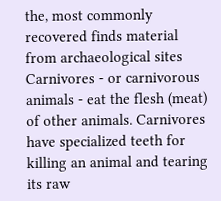the, most commonly recovered finds material from archaeological sites Carnivores - or carnivorous animals - eat the flesh (meat) of other animals. Carnivores have specialized teeth for killing an animal and tearing its raw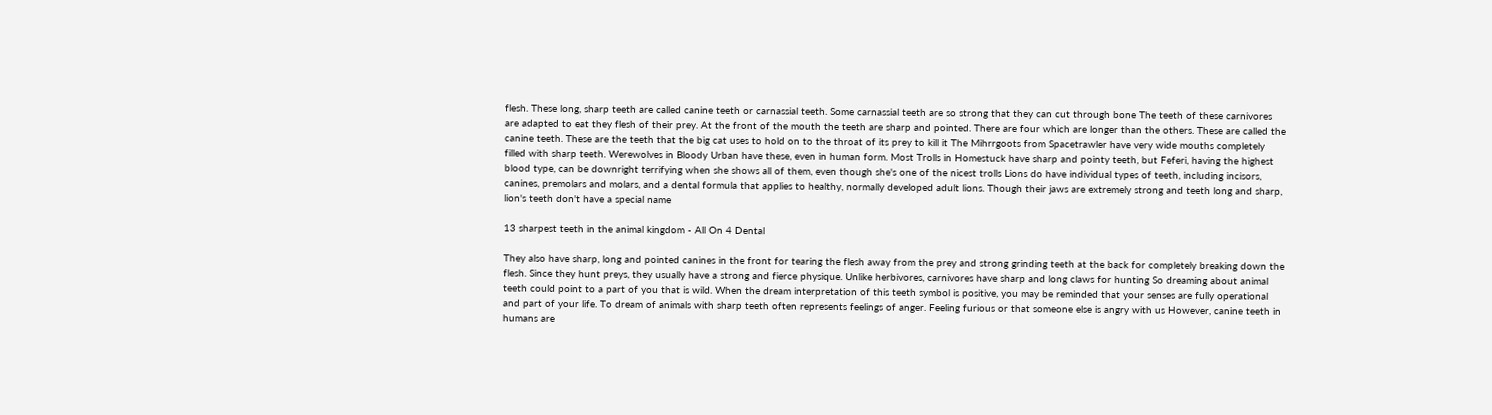flesh. These long, sharp teeth are called canine teeth or carnassial teeth. Some carnassial teeth are so strong that they can cut through bone The teeth of these carnivores are adapted to eat they flesh of their prey. At the front of the mouth the teeth are sharp and pointed. There are four which are longer than the others. These are called the canine teeth. These are the teeth that the big cat uses to hold on to the throat of its prey to kill it The Mihrrgoots from Spacetrawler have very wide mouths completely filled with sharp teeth. Werewolves in Bloody Urban have these, even in human form. Most Trolls in Homestuck have sharp and pointy teeth, but Feferi, having the highest blood type, can be downright terrifying when she shows all of them, even though she's one of the nicest trolls Lions do have individual types of teeth, including incisors, canines, premolars and molars, and a dental formula that applies to healthy, normally developed adult lions. Though their jaws are extremely strong and teeth long and sharp, lion's teeth don't have a special name

13 sharpest teeth in the animal kingdom - All On 4 Dental

They also have sharp, long and pointed canines in the front for tearing the flesh away from the prey and strong grinding teeth at the back for completely breaking down the flesh. Since they hunt preys, they usually have a strong and fierce physique. Unlike herbivores, carnivores have sharp and long claws for hunting So dreaming about animal teeth could point to a part of you that is wild. When the dream interpretation of this teeth symbol is positive, you may be reminded that your senses are fully operational and part of your life. To dream of animals with sharp teeth often represents feelings of anger. Feeling furious or that someone else is angry with us However, canine teeth in humans are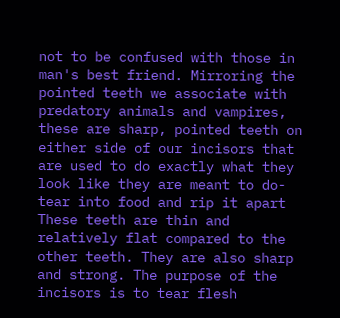not to be confused with those in man's best friend. Mirroring the pointed teeth we associate with predatory animals and vampires, these are sharp, pointed teeth on either side of our incisors that are used to do exactly what they look like they are meant to do-tear into food and rip it apart These teeth are thin and relatively flat compared to the other teeth. They are also sharp and strong. The purpose of the incisors is to tear flesh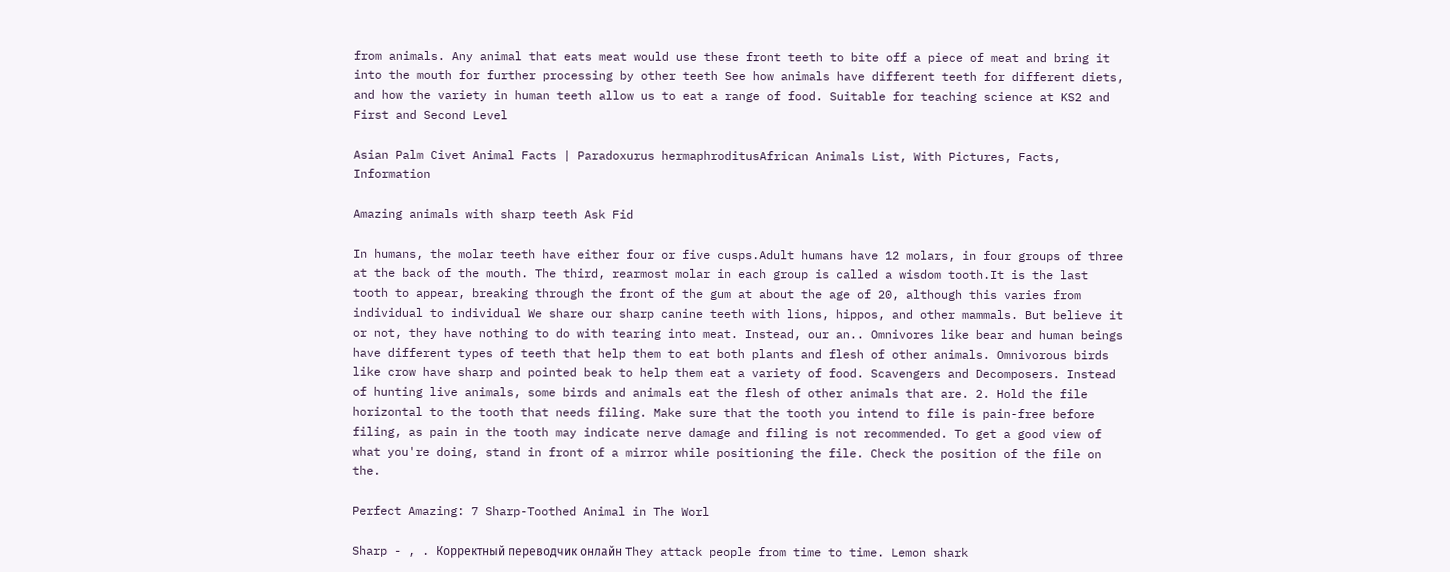from animals. Any animal that eats meat would use these front teeth to bite off a piece of meat and bring it into the mouth for further processing by other teeth See how animals have different teeth for different diets, and how the variety in human teeth allow us to eat a range of food. Suitable for teaching science at KS2 and First and Second Level

Asian Palm Civet Animal Facts | Paradoxurus hermaphroditusAfrican Animals List, With Pictures, Facts, Information

Amazing animals with sharp teeth Ask Fid

In humans, the molar teeth have either four or five cusps.Adult humans have 12 molars, in four groups of three at the back of the mouth. The third, rearmost molar in each group is called a wisdom tooth.It is the last tooth to appear, breaking through the front of the gum at about the age of 20, although this varies from individual to individual We share our sharp canine teeth with lions, hippos, and other mammals. But believe it or not, they have nothing to do with tearing into meat. Instead, our an.. Omnivores like bear and human beings have different types of teeth that help them to eat both plants and flesh of other animals. Omnivorous birds like crow have sharp and pointed beak to help them eat a variety of food. Scavengers and Decomposers. Instead of hunting live animals, some birds and animals eat the flesh of other animals that are. 2. Hold the file horizontal to the tooth that needs filing. Make sure that the tooth you intend to file is pain-free before filing, as pain in the tooth may indicate nerve damage and filing is not recommended. To get a good view of what you're doing, stand in front of a mirror while positioning the file. Check the position of the file on the.

Perfect Amazing: 7 Sharp-Toothed Animal in The Worl

Sharp - , . Корректный переводчик онлайн They attack people from time to time. Lemon shark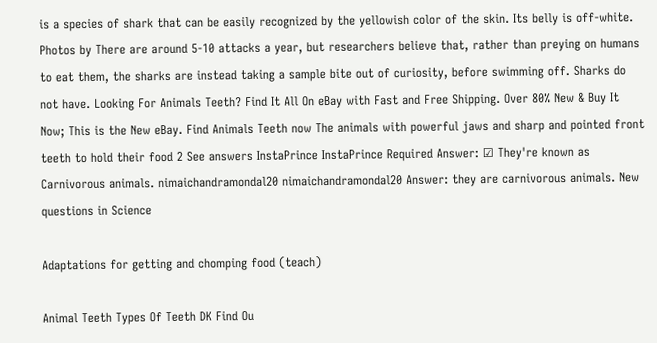is a species of shark that can be easily recognized by the yellowish color of the skin. Its belly is off-white. Photos by There are around 5-10 attacks a year, but researchers believe that, rather than preying on humans to eat them, the sharks are instead taking a sample bite out of curiosity, before swimming off. Sharks do not have. Looking For Animals Teeth? Find It All On eBay with Fast and Free Shipping. Over 80% New & Buy It Now; This is the New eBay. Find Animals Teeth now The animals with powerful jaws and sharp and pointed front teeth to hold their food 2 See answers InstaPrince InstaPrince Required Answer: ☑ They're known as Carnivorous animals. nimaichandramondal20 nimaichandramondal20 Answer: they are carnivorous animals. New questions in Science

Adaptations for getting and chomping food (teach)

Animal Teeth Types Of Teeth DK Find Ou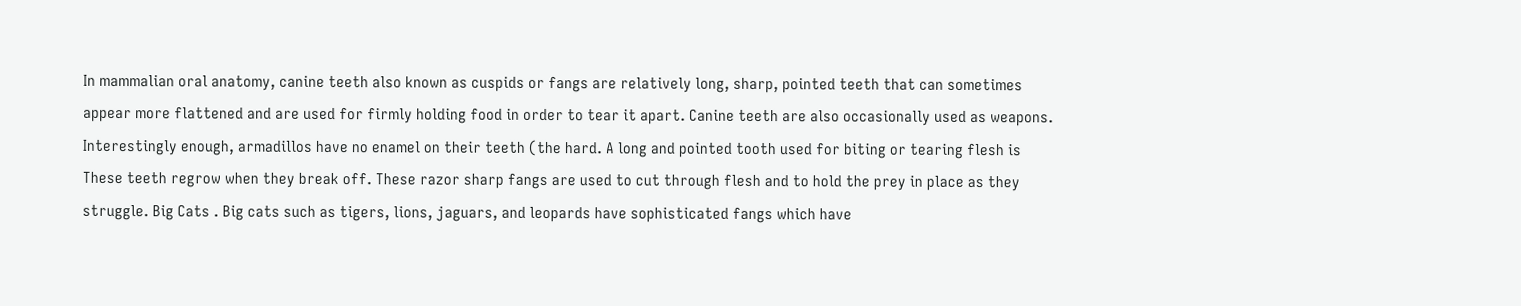In mammalian oral anatomy, canine teeth also known as cuspids or fangs are relatively long, sharp, pointed teeth that can sometimes appear more flattened and are used for firmly holding food in order to tear it apart. Canine teeth are also occasionally used as weapons. Interestingly enough, armadillos have no enamel on their teeth (the hard. A long and pointed tooth used for biting or tearing flesh is These teeth regrow when they break off. These razor sharp fangs are used to cut through flesh and to hold the prey in place as they struggle. Big Cats . Big cats such as tigers, lions, jaguars, and leopards have sophisticated fangs which have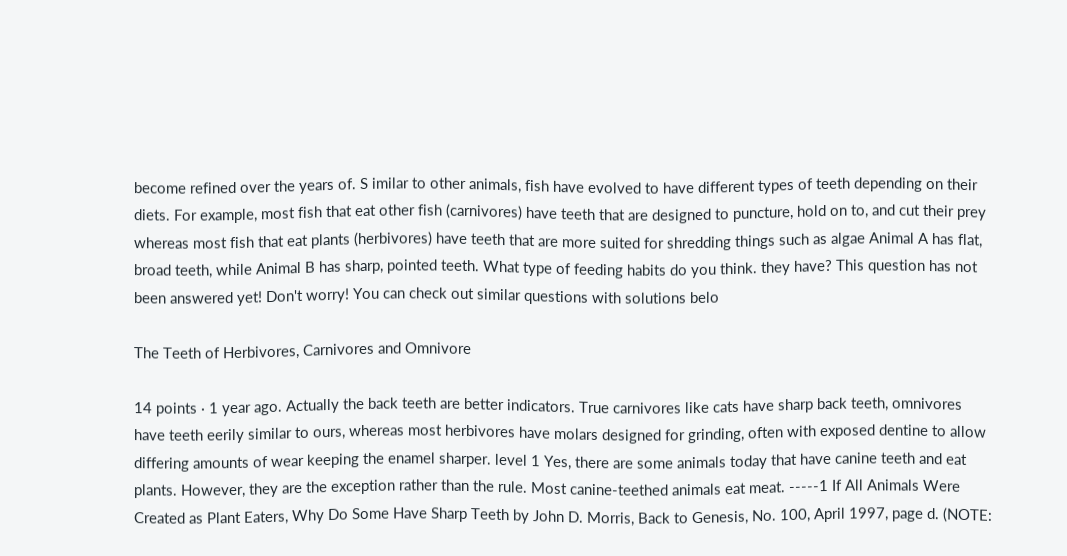become refined over the years of. S imilar to other animals, fish have evolved to have different types of teeth depending on their diets. For example, most fish that eat other fish (carnivores) have teeth that are designed to puncture, hold on to, and cut their prey whereas most fish that eat plants (herbivores) have teeth that are more suited for shredding things such as algae Animal A has flat, broad teeth, while Animal B has sharp, pointed teeth. What type of feeding habits do you think. they have? This question has not been answered yet! Don't worry! You can check out similar questions with solutions belo

The Teeth of Herbivores, Carnivores and Omnivore

14 points · 1 year ago. Actually the back teeth are better indicators. True carnivores like cats have sharp back teeth, omnivores have teeth eerily similar to ours, whereas most herbivores have molars designed for grinding, often with exposed dentine to allow differing amounts of wear keeping the enamel sharper. level 1 Yes, there are some animals today that have canine teeth and eat plants. However, they are the exception rather than the rule. Most canine-teethed animals eat meat. -----1 If All Animals Were Created as Plant Eaters, Why Do Some Have Sharp Teeth by John D. Morris, Back to Genesis, No. 100, April 1997, page d. (NOTE: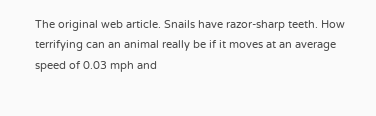The original web article. Snails have razor-sharp teeth. How terrifying can an animal really be if it moves at an average speed of 0.03 mph and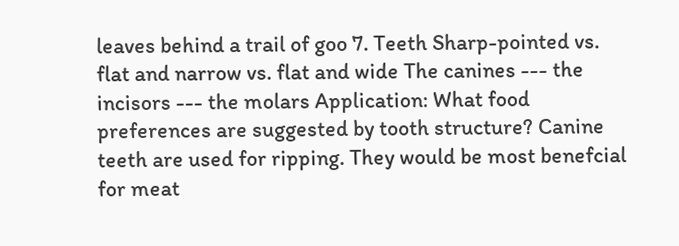leaves behind a trail of goo 7. Teeth Sharp-pointed vs. flat and narrow vs. flat and wide The canines --- the incisors --- the molars Application: What food preferences are suggested by tooth structure? Canine teeth are used for ripping. They would be most benefcial for meat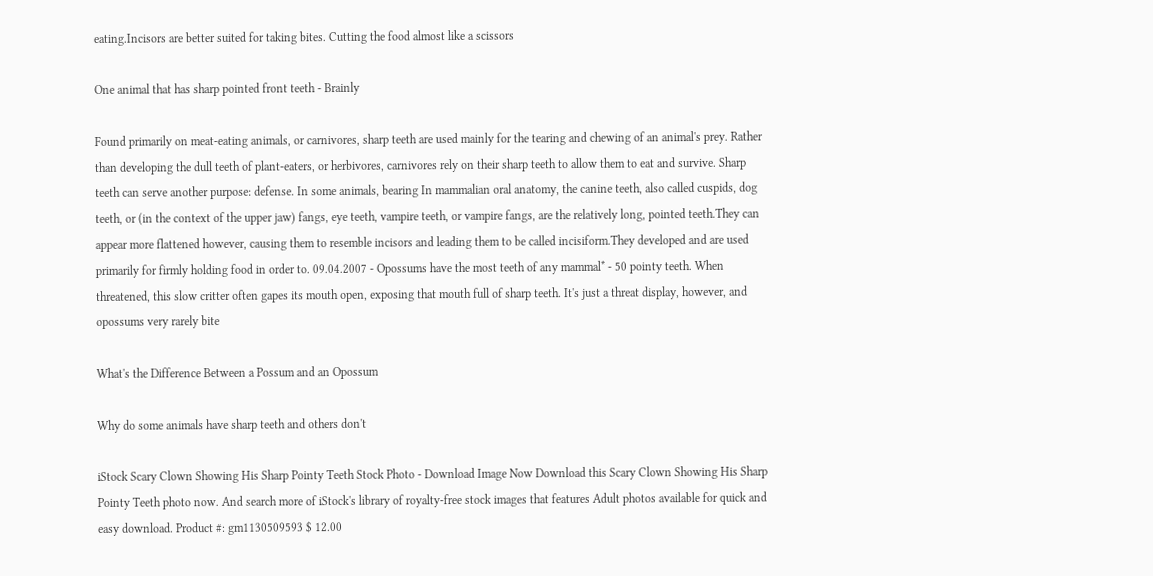eating.Incisors are better suited for taking bites. Cutting the food almost like a scissors

One animal that has sharp pointed front teeth - Brainly

Found primarily on meat-eating animals, or carnivores, sharp teeth are used mainly for the tearing and chewing of an animal's prey. Rather than developing the dull teeth of plant-eaters, or herbivores, carnivores rely on their sharp teeth to allow them to eat and survive. Sharp teeth can serve another purpose: defense. In some animals, bearing In mammalian oral anatomy, the canine teeth, also called cuspids, dog teeth, or (in the context of the upper jaw) fangs, eye teeth, vampire teeth, or vampire fangs, are the relatively long, pointed teeth.They can appear more flattened however, causing them to resemble incisors and leading them to be called incisiform.They developed and are used primarily for firmly holding food in order to. 09.04.2007 - Opossums have the most teeth of any mammal* - 50 pointy teeth. When threatened, this slow critter often gapes its mouth open, exposing that mouth full of sharp teeth. It's just a threat display, however, and opossums very rarely bite

What's the Difference Between a Possum and an Opossum

Why do some animals have sharp teeth and others don't

iStock Scary Clown Showing His Sharp Pointy Teeth Stock Photo - Download Image Now Download this Scary Clown Showing His Sharp Pointy Teeth photo now. And search more of iStock's library of royalty-free stock images that features Adult photos available for quick and easy download. Product #: gm1130509593 $ 12.00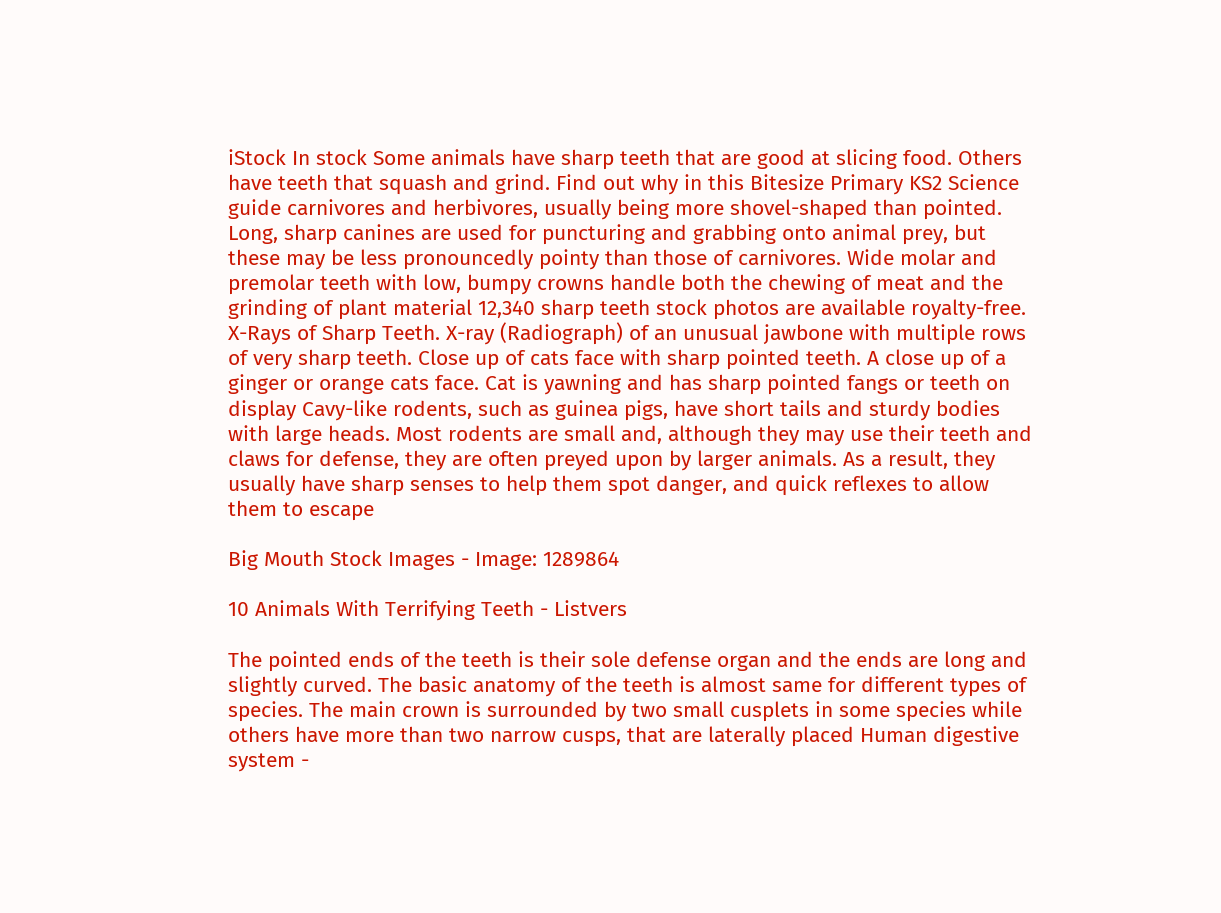iStock In stock Some animals have sharp teeth that are good at slicing food. Others have teeth that squash and grind. Find out why in this Bitesize Primary KS2 Science guide carnivores and herbivores, usually being more shovel-shaped than pointed. Long, sharp canines are used for puncturing and grabbing onto animal prey, but these may be less pronouncedly pointy than those of carnivores. Wide molar and premolar teeth with low, bumpy crowns handle both the chewing of meat and the grinding of plant material 12,340 sharp teeth stock photos are available royalty-free. X-Rays of Sharp Teeth. X-ray (Radiograph) of an unusual jawbone with multiple rows of very sharp teeth. Close up of cats face with sharp pointed teeth. A close up of a ginger or orange cats face. Cat is yawning and has sharp pointed fangs or teeth on display Cavy-like rodents, such as guinea pigs, have short tails and sturdy bodies with large heads. Most rodents are small and, although they may use their teeth and claws for defense, they are often preyed upon by larger animals. As a result, they usually have sharp senses to help them spot danger, and quick reflexes to allow them to escape

Big Mouth Stock Images - Image: 1289864

10 Animals With Terrifying Teeth - Listvers

The pointed ends of the teeth is their sole defense organ and the ends are long and slightly curved. The basic anatomy of the teeth is almost same for different types of species. The main crown is surrounded by two small cusplets in some species while others have more than two narrow cusps, that are laterally placed Human digestive system -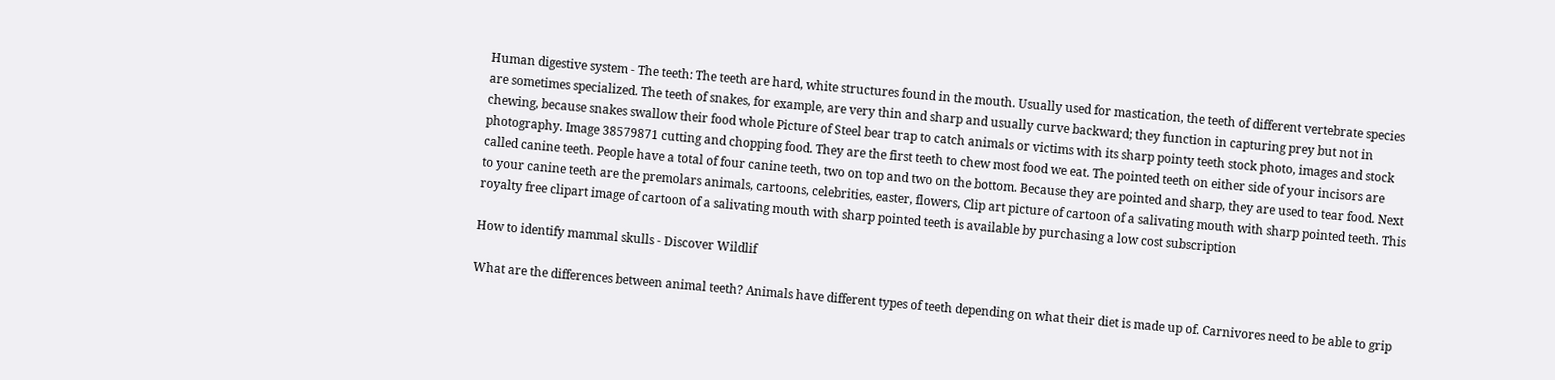Human digestive system - The teeth: The teeth are hard, white structures found in the mouth. Usually used for mastication, the teeth of different vertebrate species are sometimes specialized. The teeth of snakes, for example, are very thin and sharp and usually curve backward; they function in capturing prey but not in chewing, because snakes swallow their food whole Picture of Steel bear trap to catch animals or victims with its sharp pointy teeth stock photo, images and stock photography. Image 38579871 cutting and chopping food. They are the first teeth to chew most food we eat. The pointed teeth on either side of your incisors are called canine teeth. People have a total of four canine teeth, two on top and two on the bottom. Because they are pointed and sharp, they are used to tear food. Next to your canine teeth are the premolars animals, cartoons, celebrities, easter, flowers, Clip art picture of cartoon of a salivating mouth with sharp pointed teeth. This royalty free clipart image of cartoon of a salivating mouth with sharp pointed teeth is available by purchasing a low cost subscription

How to identify mammal skulls - Discover Wildlif

What are the differences between animal teeth? Animals have different types of teeth depending on what their diet is made up of. Carnivores need to be able to grip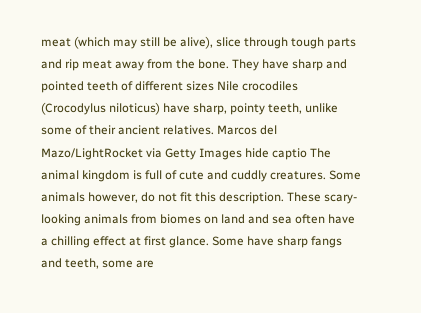meat (which may still be alive), slice through tough parts and rip meat away from the bone. They have sharp and pointed teeth of different sizes Nile crocodiles (Crocodylus niloticus) have sharp, pointy teeth, unlike some of their ancient relatives. Marcos del Mazo/LightRocket via Getty Images hide captio The animal kingdom is full of cute and cuddly creatures. Some animals however, do not fit this description. These scary-looking animals from biomes on land and sea often have a chilling effect at first glance. Some have sharp fangs and teeth, some are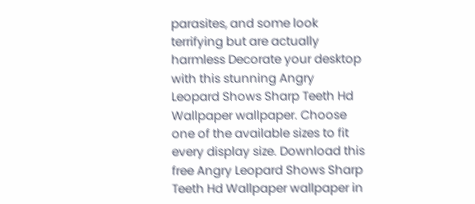parasites, and some look terrifying but are actually harmless Decorate your desktop with this stunning Angry Leopard Shows Sharp Teeth Hd Wallpaper wallpaper. Choose one of the available sizes to fit every display size. Download this free Angry Leopard Shows Sharp Teeth Hd Wallpaper wallpaper in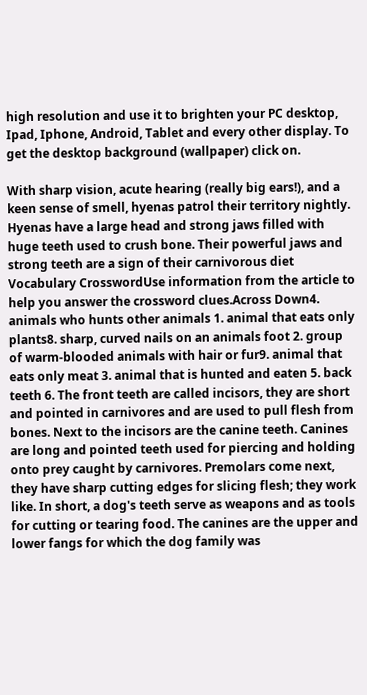high resolution and use it to brighten your PC desktop, Ipad, Iphone, Android, Tablet and every other display. To get the desktop background (wallpaper) click on.

With sharp vision, acute hearing (really big ears!), and a keen sense of smell, hyenas patrol their territory nightly. Hyenas have a large head and strong jaws filled with huge teeth used to crush bone. Their powerful jaws and strong teeth are a sign of their carnivorous diet Vocabulary CrosswordUse information from the article to help you answer the crossword clues.Across Down4. animals who hunts other animals 1. animal that eats only plants8. sharp, curved nails on an animals foot 2. group of warm-blooded animals with hair or fur9. animal that eats only meat 3. animal that is hunted and eaten 5. back teeth 6. The front teeth are called incisors, they are short and pointed in carnivores and are used to pull flesh from bones. Next to the incisors are the canine teeth. Canines are long and pointed teeth used for piercing and holding onto prey caught by carnivores. Premolars come next, they have sharp cutting edges for slicing flesh; they work like. In short, a dog's teeth serve as weapons and as tools for cutting or tearing food. The canines are the upper and lower fangs for which the dog family was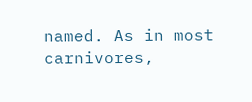named. As in most carnivores,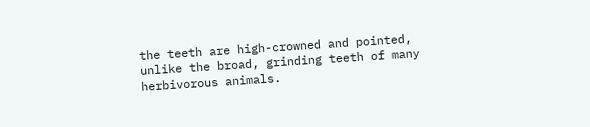the teeth are high-crowned and pointed, unlike the broad, grinding teeth of many herbivorous animals.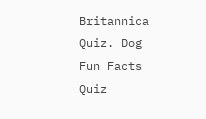Britannica Quiz. Dog Fun Facts Quiz